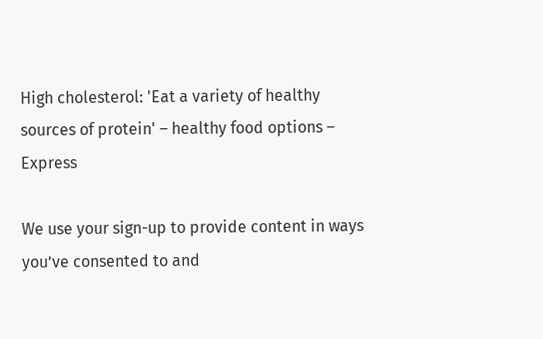High cholesterol: 'Eat a variety of healthy sources of protein' – healthy food options – Express

We use your sign-up to provide content in ways you’ve consented to and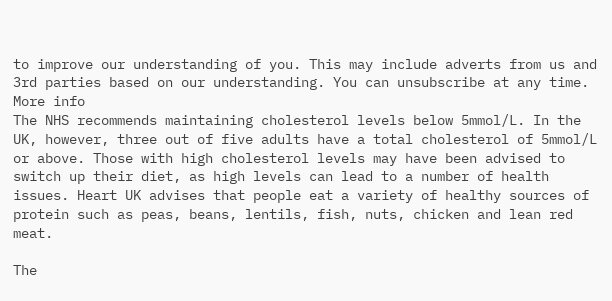to improve our understanding of you. This may include adverts from us and 3rd parties based on our understanding. You can unsubscribe at any time. More info
The NHS recommends maintaining cholesterol levels below 5mmol/L. In the UK, however, three out of five adults have a total cholesterol of 5mmol/L or above. Those with high cholesterol levels may have been advised to switch up their diet, as high levels can lead to a number of health issues. Heart UK advises that people eat a variety of healthy sources of protein such as peas, beans, lentils, fish, nuts, chicken and lean red meat.

The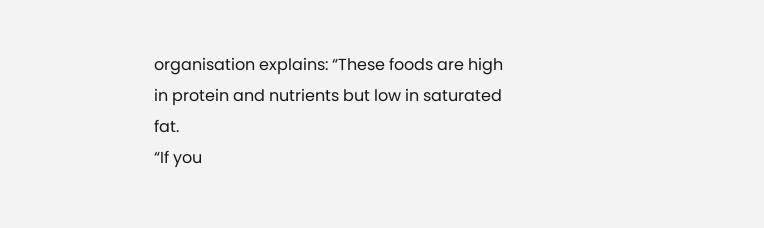organisation explains: “These foods are high in protein and nutrients but low in saturated fat.
“If you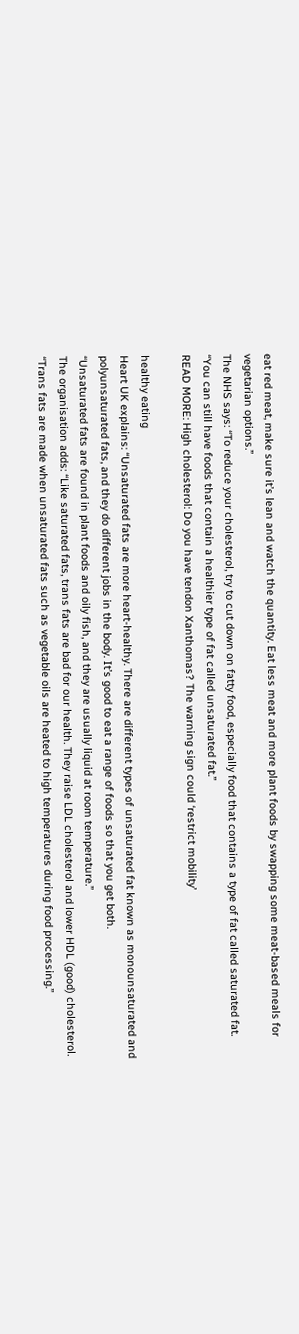eat red meat, make sure it’s lean and watch the quantity. Eat less meat and more plant foods by swapping some meat-based meals for vegetarian options.”
The NHS says: “To reduce your cholesterol, try to cut down on fatty food, especially food that contains a type of fat called saturated fat.
“You can still have foods that contain a healthier type of fat called unsaturated fat.”
READ MORE: High cholesterol: Do you have tendon Xanthomas? The warning sign could ‘restrict mobility’

healthy eating
Heart UK explains: “Unsaturated fats are more heart-healthy. There are different types of unsaturated fat known as monounsaturated and polyunsaturated fats, and they do different jobs in the body. It’s good to eat a range of foods so that you get both.
“Unsaturated fats are found in plant foods and oily fish, and they are usually liquid at room temperature.”
The organisation adds: “Like saturated fats, trans fats are bad for our health. They raise LDL cholesterol and lower HDL (good) cholesterol.
“Trans fats are made when unsaturated fats such as vegetable oils are heated to high temperatures during food processing.”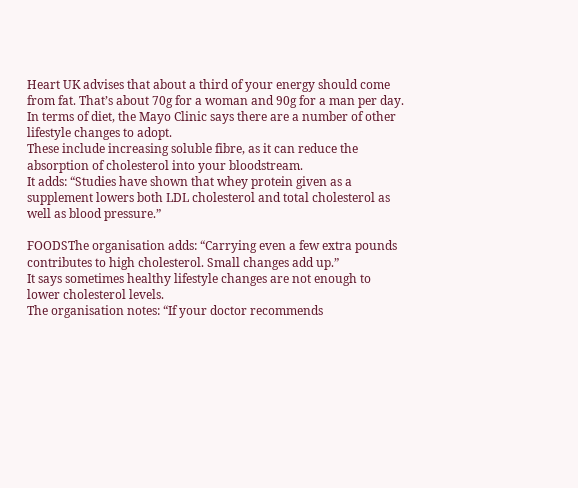Heart UK advises that about a third of your energy should come from fat. That’s about 70g for a woman and 90g for a man per day.
In terms of diet, the Mayo Clinic says there are a number of other lifestyle changes to adopt.
These include increasing soluble fibre, as it can reduce the absorption of cholesterol into your bloodstream.
It adds: “Studies have shown that whey protein given as a supplement lowers both LDL cholesterol and total cholesterol as well as blood pressure.”

FOODSThe organisation adds: “Carrying even a few extra pounds contributes to high cholesterol. Small changes add up.”
It says sometimes healthy lifestyle changes are not enough to lower cholesterol levels.
The organisation notes: “If your doctor recommends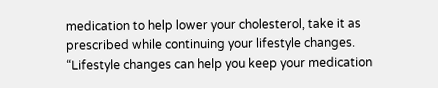medication to help lower your cholesterol, take it as prescribed while continuing your lifestyle changes.
“Lifestyle changes can help you keep your medication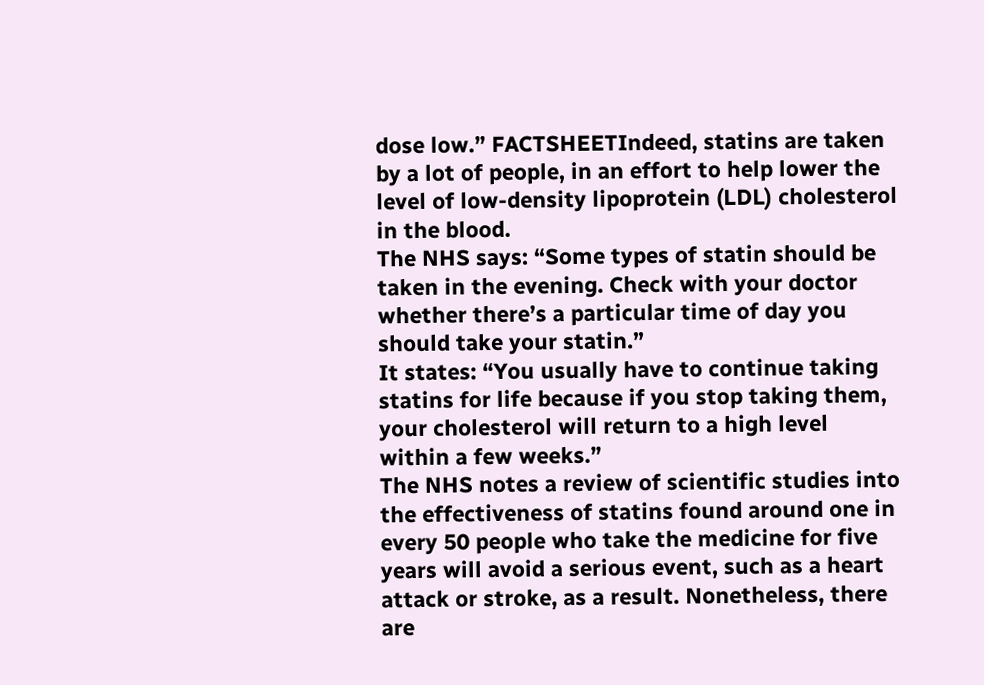dose low.” FACTSHEETIndeed, statins are taken by a lot of people, in an effort to help lower the level of low-density lipoprotein (LDL) cholesterol in the blood.
The NHS says: “Some types of statin should be taken in the evening. Check with your doctor whether there’s a particular time of day you should take your statin.”
It states: “You usually have to continue taking statins for life because if you stop taking them, your cholesterol will return to a high level within a few weeks.”
The NHS notes a review of scientific studies into the effectiveness of statins found around one in every 50 people who take the medicine for five years will avoid a serious event, such as a heart attack or stroke, as a result. Nonetheless, there are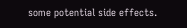some potential side effects.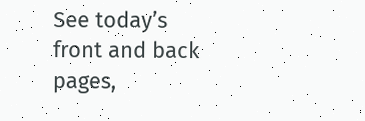See today’s front and back pages,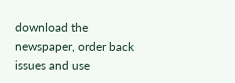download the newspaper, order back issues and use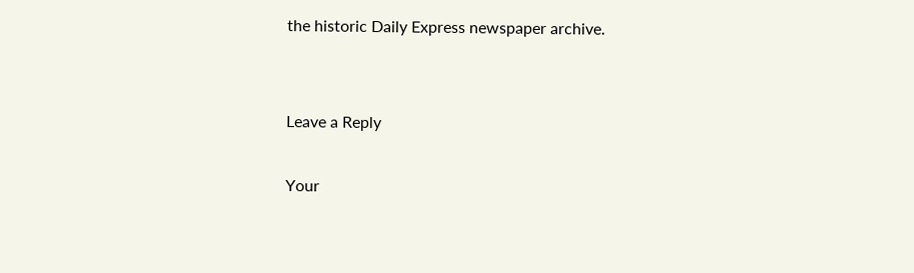the historic Daily Express newspaper archive.


Leave a Reply

Your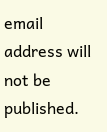email address will not be published.